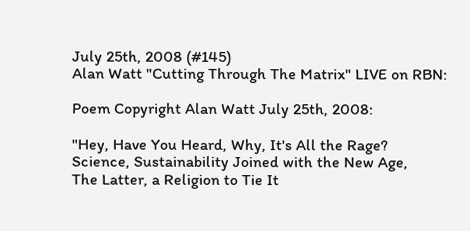July 25th, 2008 (#145)
Alan Watt "Cutting Through The Matrix" LIVE on RBN:

Poem Copyright Alan Watt July 25th, 2008:

"Hey, Have You Heard, Why, It's All the Rage?
Science, Sustainability Joined with the New Age,
The Latter, a Religion to Tie It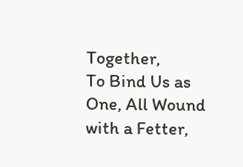Together,
To Bind Us as One, All Wound with a Fetter,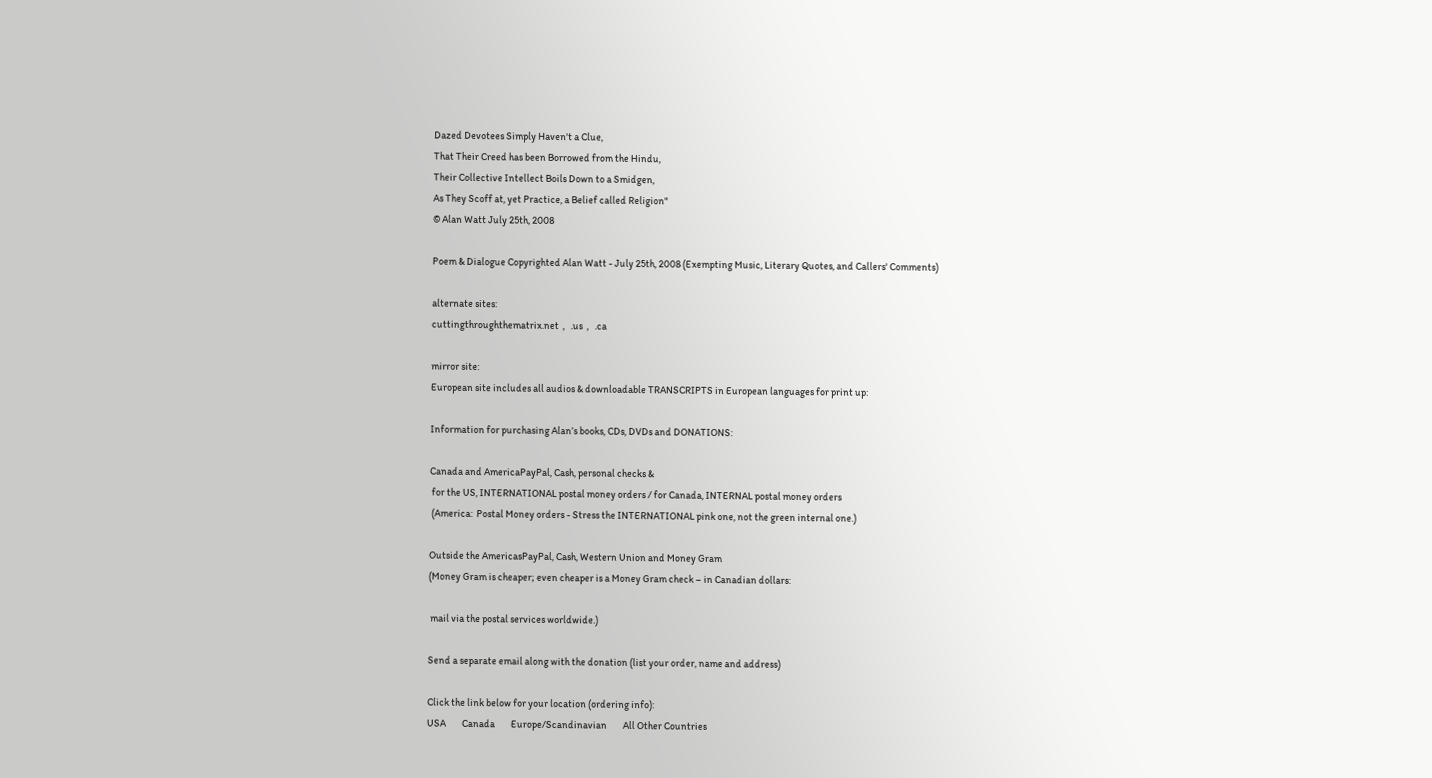Dazed Devotees Simply Haven't a Clue,
That Their Creed has been Borrowed from the Hindu,
Their Collective Intellect Boils Down to a Smidgen,
As They Scoff at, yet Practice, a Belief called Religion"
© Alan Watt July 25th, 2008

Poem & Dialogue Copyrighted Alan Watt - July 25th, 2008 (Exempting Music, Literary Quotes, and Callers' Comments)

alternate sites:
cuttingthroughthematrix.net  ,   .us  ,   .ca

mirror site:
European site includes all audios & downloadable TRANSCRIPTS in European languages for print up:

Information for purchasing Alan’s books, CDs, DVDs and DONATIONS:

Canada and AmericaPayPal, Cash, personal checks &
 for the US, INTERNATIONAL postal money orders / for Canada, INTERNAL postal money orders
 (America:  Postal Money orders - Stress the INTERNATIONAL pink one, not the green internal one.)

Outside the AmericasPayPal, Cash, Western Union and Money Gram
(Money Gram is cheaper; even cheaper is a Money Gram check – in Canadian dollars:

 mail via the postal services worldwide.)

Send a separate email along with the donation (list your order, name and address)

Click the link below for your location (ordering info):
USA        Canada        Europe/Scandinavian        All Other Countries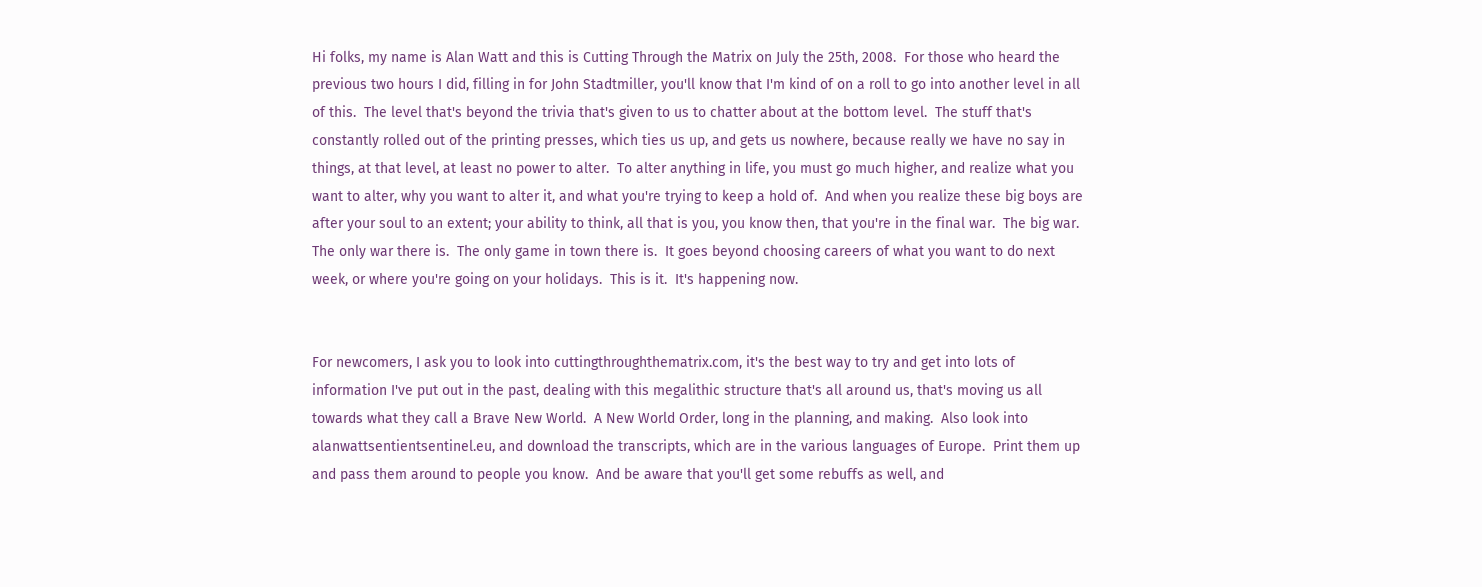Hi folks, my name is Alan Watt and this is Cutting Through the Matrix on July the 25th, 2008.  For those who heard the previous two hours I did, filling in for John Stadtmiller, you'll know that I'm kind of on a roll to go into another level in all of this.  The level that's beyond the trivia that's given to us to chatter about at the bottom level.  The stuff that's constantly rolled out of the printing presses, which ties us up, and gets us nowhere, because really we have no say in things, at that level, at least no power to alter.  To alter anything in life, you must go much higher, and realize what you want to alter, why you want to alter it, and what you're trying to keep a hold of.  And when you realize these big boys are after your soul to an extent; your ability to think, all that is you, you know then, that you're in the final war.  The big war.  The only war there is.  The only game in town there is.  It goes beyond choosing careers of what you want to do next week, or where you're going on your holidays.  This is it.  It's happening now.


For newcomers, I ask you to look into cuttingthroughthematrix.com, it's the best way to try and get into lots of information I've put out in the past, dealing with this megalithic structure that's all around us, that's moving us all towards what they call a Brave New World.  A New World Order, long in the planning, and making.  Also look into alanwattsentientsentinel.eu, and download the transcripts, which are in the various languages of Europe.  Print them up and pass them around to people you know.  And be aware that you'll get some rebuffs as well, and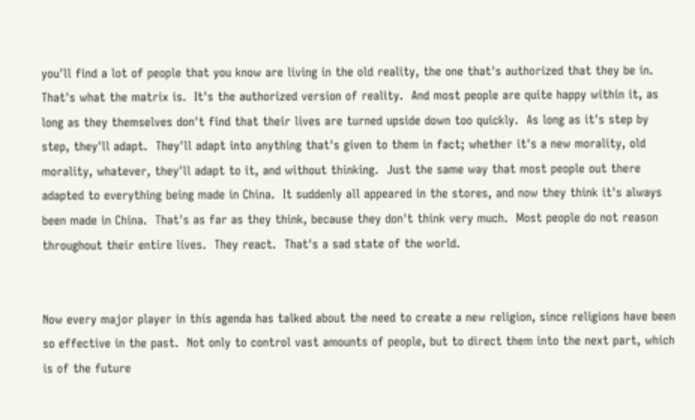you'll find a lot of people that you know are living in the old reality, the one that's authorized that they be in.  That's what the matrix is.  It's the authorized version of reality.  And most people are quite happy within it, as long as they themselves don't find that their lives are turned upside down too quickly.  As long as it's step by step, they'll adapt.  They'll adapt into anything that's given to them in fact; whether it's a new morality, old morality, whatever, they'll adapt to it, and without thinking.  Just the same way that most people out there adapted to everything being made in China.  It suddenly all appeared in the stores, and now they think it's always been made in China.  That's as far as they think, because they don't think very much.  Most people do not reason throughout their entire lives.  They react.  That's a sad state of the world.


Now every major player in this agenda has talked about the need to create a new religion, since religions have been so effective in the past.  Not only to control vast amounts of people, but to direct them into the next part, which is of the future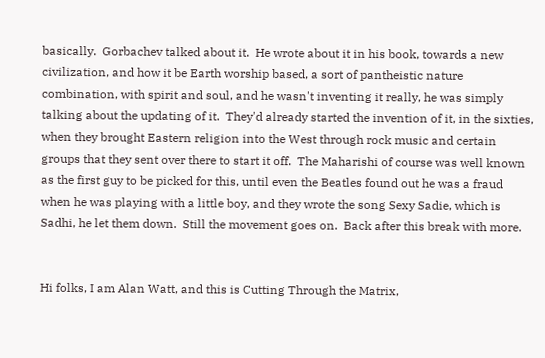basically.  Gorbachev talked about it.  He wrote about it in his book, towards a new civilization, and how it be Earth worship based, a sort of pantheistic nature combination, with spirit and soul, and he wasn't inventing it really, he was simply talking about the updating of it.  They'd already started the invention of it, in the sixties, when they brought Eastern religion into the West through rock music and certain groups that they sent over there to start it off.  The Maharishi of course was well known as the first guy to be picked for this, until even the Beatles found out he was a fraud when he was playing with a little boy, and they wrote the song Sexy Sadie, which is Sadhi, he let them down.  Still the movement goes on.  Back after this break with more.


Hi folks, I am Alan Watt, and this is Cutting Through the Matrix,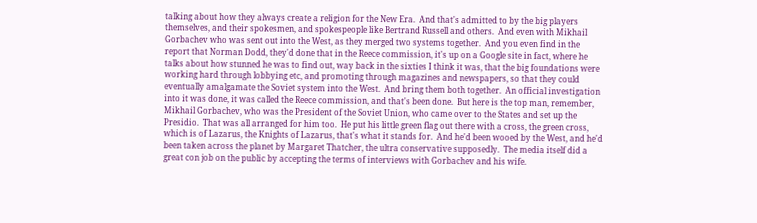talking about how they always create a religion for the New Era.  And that's admitted to by the big players themselves, and their spokesmen, and spokespeople like Bertrand Russell and others.  And even with Mikhail Gorbachev who was sent out into the West, as they merged two systems together.  And you even find in the report that Norman Dodd, they'd done that in the Reece commission, it's up on a Google site in fact, where he talks about how stunned he was to find out, way back in the sixties I think it was, that the big foundations were working hard through lobbying etc, and promoting through magazines and newspapers, so that they could eventually amalgamate the Soviet system into the West.  And bring them both together.  An official investigation into it was done, it was called the Reece commission, and that's been done.  But here is the top man, remember, Mikhail Gorbachev, who was the President of the Soviet Union, who came over to the States and set up the Presidio.  That was all arranged for him too.  He put his little green flag out there with a cross, the green cross, which is of Lazarus, the Knights of Lazarus, that's what it stands for.  And he'd been wooed by the West, and he'd been taken across the planet by Margaret Thatcher, the ultra conservative supposedly.  The media itself did a great con job on the public by accepting the terms of interviews with Gorbachev and his wife.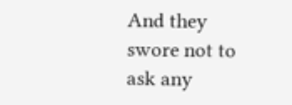And they swore not to ask any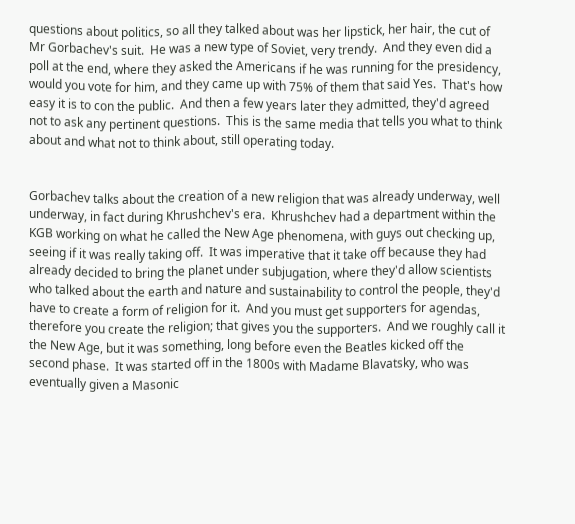questions about politics, so all they talked about was her lipstick, her hair, the cut of Mr Gorbachev's suit.  He was a new type of Soviet, very trendy.  And they even did a poll at the end, where they asked the Americans if he was running for the presidency, would you vote for him, and they came up with 75% of them that said Yes.  That's how easy it is to con the public.  And then a few years later they admitted, they'd agreed not to ask any pertinent questions.  This is the same media that tells you what to think about and what not to think about, still operating today.


Gorbachev talks about the creation of a new religion that was already underway, well underway, in fact during Khrushchev's era.  Khrushchev had a department within the KGB working on what he called the New Age phenomena, with guys out checking up, seeing if it was really taking off.  It was imperative that it take off because they had already decided to bring the planet under subjugation, where they'd allow scientists who talked about the earth and nature and sustainability to control the people, they'd have to create a form of religion for it.  And you must get supporters for agendas, therefore you create the religion; that gives you the supporters.  And we roughly call it the New Age, but it was something, long before even the Beatles kicked off the second phase.  It was started off in the 1800s with Madame Blavatsky, who was eventually given a Masonic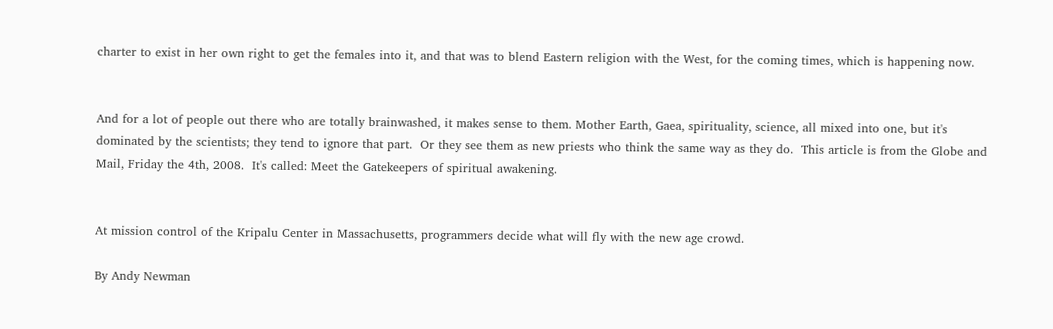charter to exist in her own right to get the females into it, and that was to blend Eastern religion with the West, for the coming times, which is happening now.


And for a lot of people out there who are totally brainwashed, it makes sense to them. Mother Earth, Gaea, spirituality, science, all mixed into one, but it's dominated by the scientists; they tend to ignore that part.  Or they see them as new priests who think the same way as they do.  This article is from the Globe and Mail, Friday the 4th, 2008.  It's called: Meet the Gatekeepers of spiritual awakening.


At mission control of the Kripalu Center in Massachusetts, programmers decide what will fly with the new age crowd.

By Andy Newman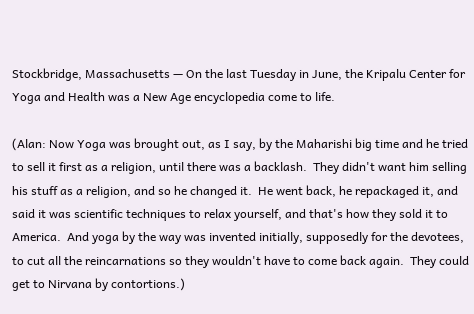Stockbridge, Massachusetts — On the last Tuesday in June, the Kripalu Center for Yoga and Health was a New Age encyclopedia come to life.

(Alan: Now Yoga was brought out, as I say, by the Maharishi big time and he tried to sell it first as a religion, until there was a backlash.  They didn't want him selling his stuff as a religion, and so he changed it.  He went back, he repackaged it, and said it was scientific techniques to relax yourself, and that's how they sold it to America.  And yoga by the way was invented initially, supposedly for the devotees, to cut all the reincarnations so they wouldn't have to come back again.  They could get to Nirvana by contortions.)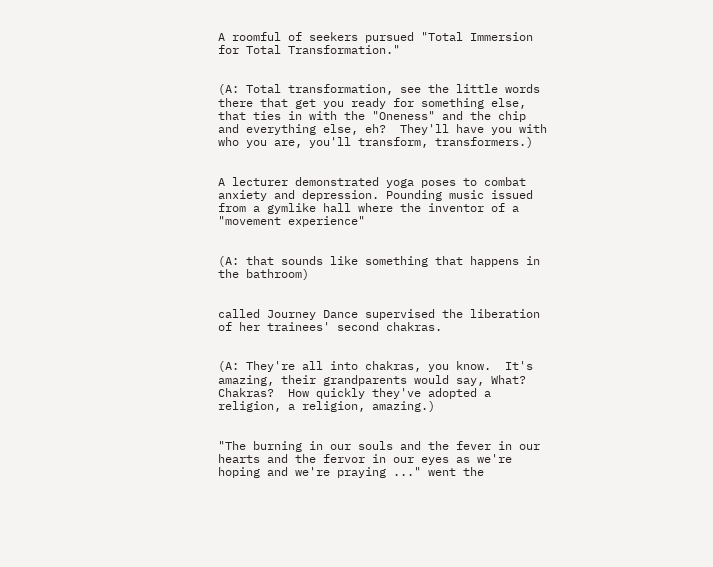A roomful of seekers pursued "Total Immersion for Total Transformation."


(A: Total transformation, see the little words there that get you ready for something else, that ties in with the "Oneness" and the chip and everything else, eh?  They'll have you with who you are, you'll transform, transformers.)


A lecturer demonstrated yoga poses to combat anxiety and depression. Pounding music issued from a gymlike hall where the inventor of a "movement experience"


(A: that sounds like something that happens in the bathroom)


called Journey Dance supervised the liberation of her trainees' second chakras.


(A: They're all into chakras, you know.  It's amazing, their grandparents would say, What? Chakras?  How quickly they've adopted a religion, a religion, amazing.)


"The burning in our souls and the fever in our hearts and the fervor in our eyes as we're hoping and we're praying ..." went the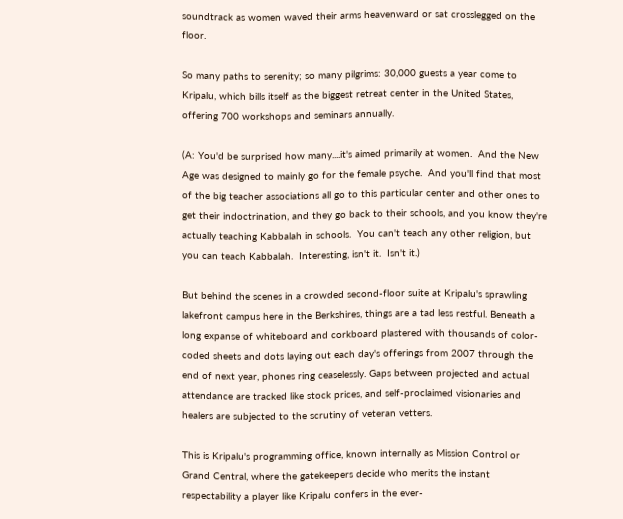soundtrack as women waved their arms heavenward or sat crosslegged on the floor.

So many paths to serenity; so many pilgrims: 30,000 guests a year come to Kripalu, which bills itself as the biggest retreat center in the United States, offering 700 workshops and seminars annually.

(A: You'd be surprised how many....it's aimed primarily at women.  And the New Age was designed to mainly go for the female psyche.  And you'll find that most of the big teacher associations all go to this particular center and other ones to get their indoctrination, and they go back to their schools, and you know they're actually teaching Kabbalah in schools.  You can't teach any other religion, but you can teach Kabbalah.  Interesting, isn't it.  Isn't it.)

But behind the scenes in a crowded second-floor suite at Kripalu's sprawling lakefront campus here in the Berkshires, things are a tad less restful. Beneath a long expanse of whiteboard and corkboard plastered with thousands of color-coded sheets and dots laying out each day's offerings from 2007 through the end of next year, phones ring ceaselessly. Gaps between projected and actual attendance are tracked like stock prices, and self-proclaimed visionaries and healers are subjected to the scrutiny of veteran vetters.

This is Kripalu's programming office, known internally as Mission Control or Grand Central, where the gatekeepers decide who merits the instant respectability a player like Kripalu confers in the ever-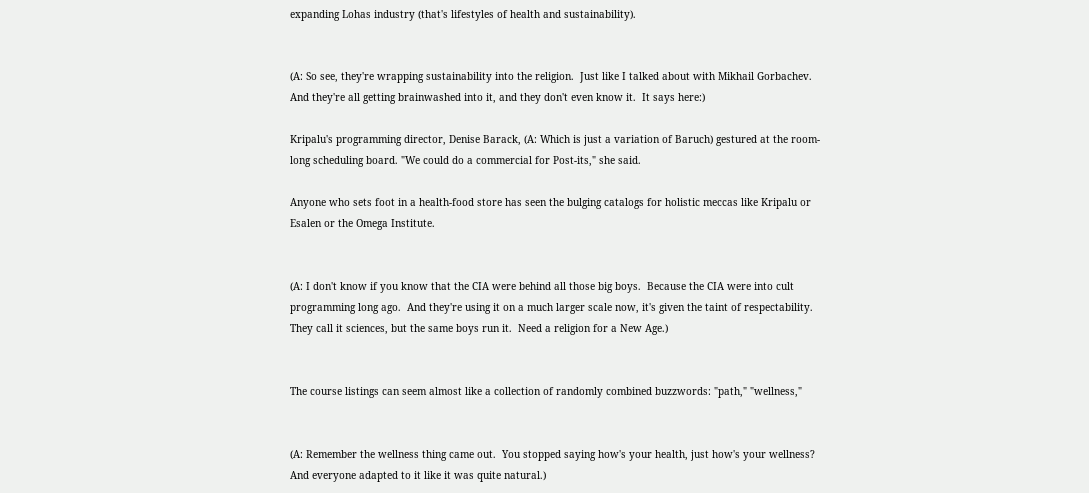expanding Lohas industry (that's lifestyles of health and sustainability).


(A: So see, they're wrapping sustainability into the religion.  Just like I talked about with Mikhail Gorbachev.  And they're all getting brainwashed into it, and they don't even know it.  It says here:)

Kripalu's programming director, Denise Barack, (A: Which is just a variation of Baruch) gestured at the room-long scheduling board. "We could do a commercial for Post-its," she said.

Anyone who sets foot in a health-food store has seen the bulging catalogs for holistic meccas like Kripalu or Esalen or the Omega Institute.


(A: I don't know if you know that the CIA were behind all those big boys.  Because the CIA were into cult programming long ago.  And they're using it on a much larger scale now, it's given the taint of respectability.  They call it sciences, but the same boys run it.  Need a religion for a New Age.)


The course listings can seem almost like a collection of randomly combined buzzwords: "path," "wellness,"


(A: Remember the wellness thing came out.  You stopped saying how's your health, just how's your wellness?  And everyone adapted to it like it was quite natural.)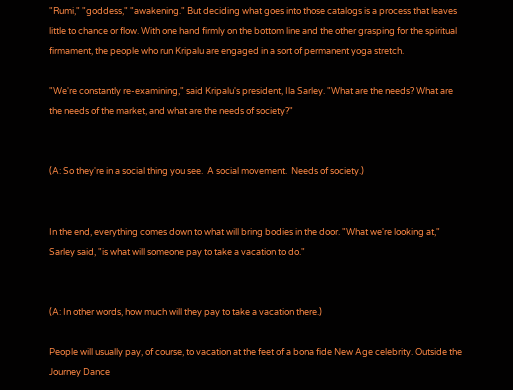"Rumi," "goddess," "awakening." But deciding what goes into those catalogs is a process that leaves little to chance or flow. With one hand firmly on the bottom line and the other grasping for the spiritual firmament, the people who run Kripalu are engaged in a sort of permanent yoga stretch.

"We're constantly re-examining," said Kripalu's president, Ila Sarley. "What are the needs? What are the needs of the market, and what are the needs of society?"


(A: So they're in a social thing you see.  A social movement.  Needs of society.)


In the end, everything comes down to what will bring bodies in the door. "What we're looking at," Sarley said, "is what will someone pay to take a vacation to do."


(A: In other words, how much will they pay to take a vacation there.)

People will usually pay, of course, to vacation at the feet of a bona fide New Age celebrity. Outside the Journey Dance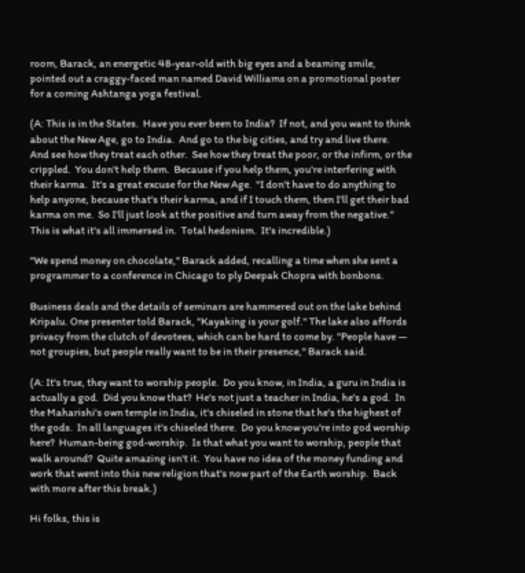room, Barack, an energetic 48-year-old with big eyes and a beaming smile, pointed out a craggy-faced man named David Williams on a promotional poster for a coming Ashtanga yoga festival.

(A: This is in the States.  Have you ever been to India?  If not, and you want to think about the New Age, go to India.  And go to the big cities, and try and live there.  And see how they treat each other.  See how they treat the poor, or the infirm, or the crippled.  You don't help them.  Because if you help them, you're interfering with their karma.  It's a great excuse for the New Age.  "I don't have to do anything to help anyone, because that's their karma, and if I touch them, then I'll get their bad karma on me.  So I'll just look at the positive and turn away from the negative."  This is what it's all immersed in.  Total hedonism.  It's incredible.)

"We spend money on chocolate," Barack added, recalling a time when she sent a programmer to a conference in Chicago to ply Deepak Chopra with bonbons.

Business deals and the details of seminars are hammered out on the lake behind Kripalu. One presenter told Barack, "Kayaking is your golf." The lake also affords privacy from the clutch of devotees, which can be hard to come by. "People have — not groupies, but people really want to be in their presence," Barack said.

(A: It's true, they want to worship people.  Do you know, in India, a guru in India is actually a god.  Did you know that?  He's not just a teacher in India, he's a god.  In the Maharishi's own temple in India, it's chiseled in stone that he's the highest of the gods.  In all languages it's chiseled there.  Do you know you're into god worship here?  Human-being god-worship.  Is that what you want to worship, people that walk around?  Quite amazing isn't it.  You have no idea of the money funding and work that went into this new religion that's now part of the Earth worship.  Back with more after this break.)

Hi folks, this is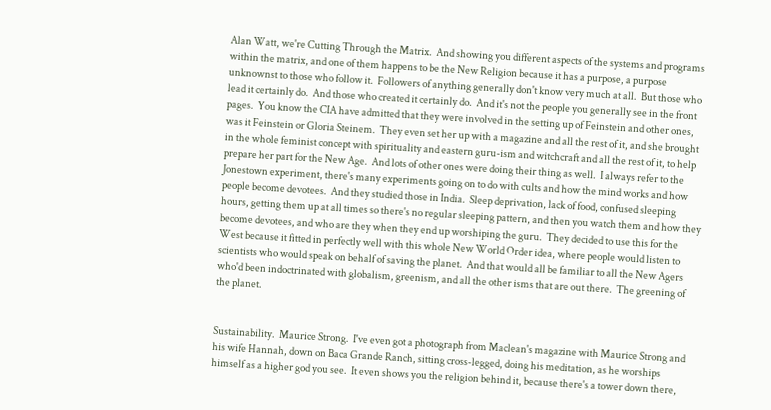Alan Watt, we're Cutting Through the Matrix.  And showing you different aspects of the systems and programs within the matrix, and one of them happens to be the New Religion because it has a purpose, a purpose unknownst to those who follow it.  Followers of anything generally don't know very much at all.  But those who lead it certainly do.  And those who created it certainly do.  And it's not the people you generally see in the front pages.  You know the CIA have admitted that they were involved in the setting up of Feinstein and other ones, was it Feinstein or Gloria Steinem.  They even set her up with a magazine and all the rest of it, and she brought in the whole feminist concept with spirituality and eastern guru-ism and witchcraft and all the rest of it, to help prepare her part for the New Age.  And lots of other ones were doing their thing as well.  I always refer to the Jonestown experiment, there's many experiments going on to do with cults and how the mind works and how people become devotees.  And they studied those in India.  Sleep deprivation, lack of food, confused sleeping hours, getting them up at all times so there's no regular sleeping pattern, and then you watch them and how they become devotees, and who are they when they end up worshiping the guru.  They decided to use this for the West because it fitted in perfectly well with this whole New World Order idea, where people would listen to scientists who would speak on behalf of saving the planet.  And that would all be familiar to all the New Agers who'd been indoctrinated with globalism, greenism, and all the other isms that are out there.  The greening of the planet.


Sustainability.  Maurice Strong.  I've even got a photograph from Maclean's magazine with Maurice Strong and his wife Hannah, down on Baca Grande Ranch, sitting cross-legged, doing his meditation, as he worships himself as a higher god you see.  It even shows you the religion behind it, because there's a tower down there,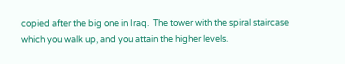copied after the big one in Iraq.  The tower with the spiral staircase which you walk up, and you attain the higher levels.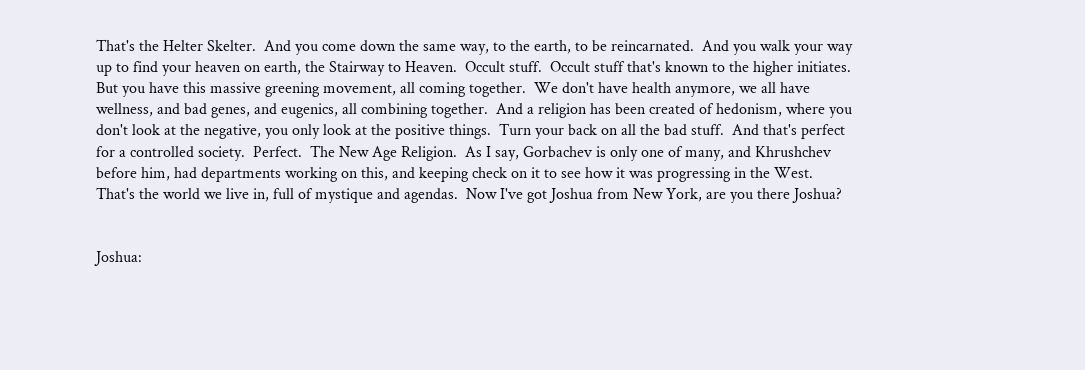That's the Helter Skelter.  And you come down the same way, to the earth, to be reincarnated.  And you walk your way up to find your heaven on earth, the Stairway to Heaven.  Occult stuff.  Occult stuff that's known to the higher initiates.  But you have this massive greening movement, all coming together.  We don't have health anymore, we all have wellness, and bad genes, and eugenics, all combining together.  And a religion has been created of hedonism, where you don't look at the negative, you only look at the positive things.  Turn your back on all the bad stuff.  And that's perfect for a controlled society.  Perfect.  The New Age Religion.  As I say, Gorbachev is only one of many, and Khrushchev before him, had departments working on this, and keeping check on it to see how it was progressing in the West.  That's the world we live in, full of mystique and agendas.  Now I've got Joshua from New York, are you there Joshua?


Joshua: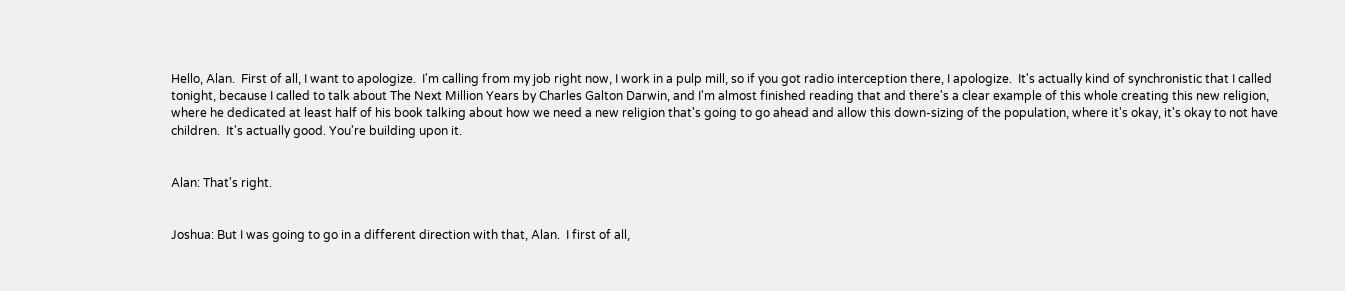Hello, Alan.  First of all, I want to apologize.  I'm calling from my job right now, I work in a pulp mill, so if you got radio interception there, I apologize.  It's actually kind of synchronistic that I called tonight, because I called to talk about The Next Million Years by Charles Galton Darwin, and I'm almost finished reading that and there's a clear example of this whole creating this new religion, where he dedicated at least half of his book talking about how we need a new religion that's going to go ahead and allow this down-sizing of the population, where it's okay, it's okay to not have children.  It's actually good. You're building upon it.


Alan: That's right.


Joshua: But I was going to go in a different direction with that, Alan.  I first of all,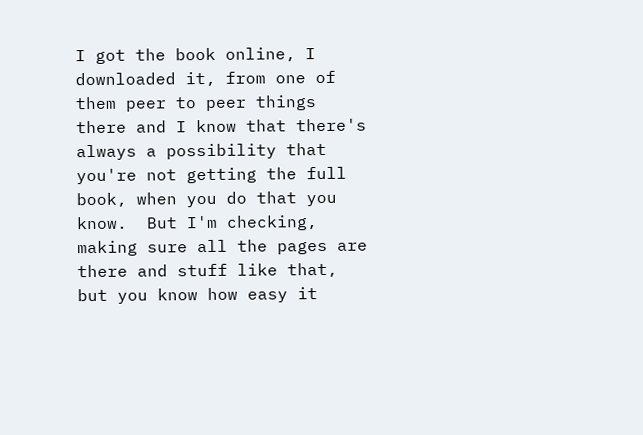I got the book online, I downloaded it, from one of them peer to peer things there and I know that there's always a possibility that you're not getting the full book, when you do that you know.  But I'm checking, making sure all the pages are there and stuff like that, but you know how easy it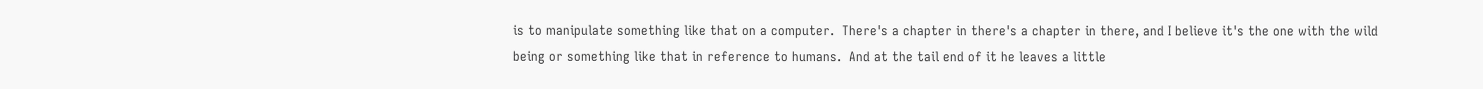is to manipulate something like that on a computer.  There's a chapter in there's a chapter in there, and I believe it's the one with the wild being or something like that in reference to humans.  And at the tail end of it he leaves a little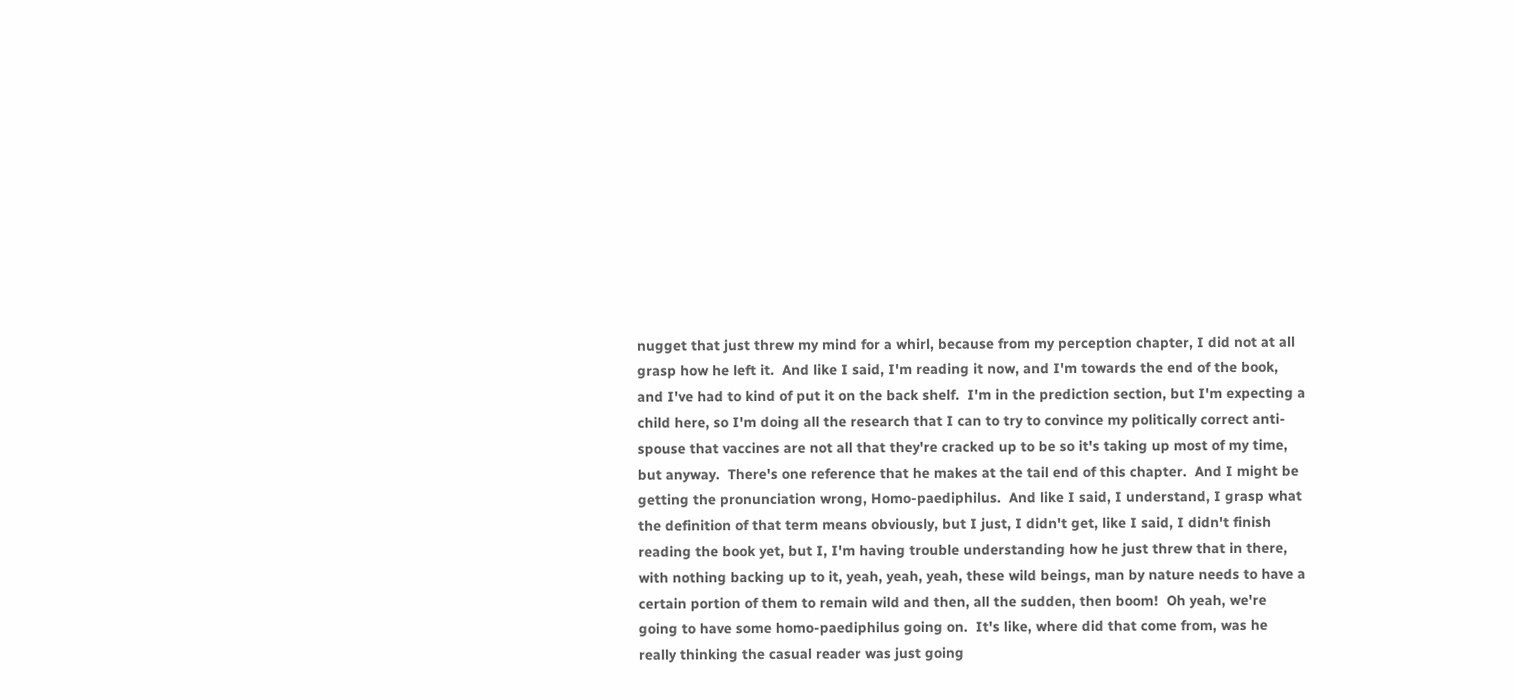nugget that just threw my mind for a whirl, because from my perception chapter, I did not at all grasp how he left it.  And like I said, I'm reading it now, and I'm towards the end of the book, and I've had to kind of put it on the back shelf.  I'm in the prediction section, but I'm expecting a child here, so I'm doing all the research that I can to try to convince my politically correct anti-spouse that vaccines are not all that they're cracked up to be so it's taking up most of my time, but anyway.  There's one reference that he makes at the tail end of this chapter.  And I might be getting the pronunciation wrong, Homo-paediphilus.  And like I said, I understand, I grasp what the definition of that term means obviously, but I just, I didn't get, like I said, I didn't finish reading the book yet, but I, I'm having trouble understanding how he just threw that in there, with nothing backing up to it, yeah, yeah, yeah, these wild beings, man by nature needs to have a certain portion of them to remain wild and then, all the sudden, then boom!  Oh yeah, we're going to have some homo-paediphilus going on.  It's like, where did that come from, was he really thinking the casual reader was just going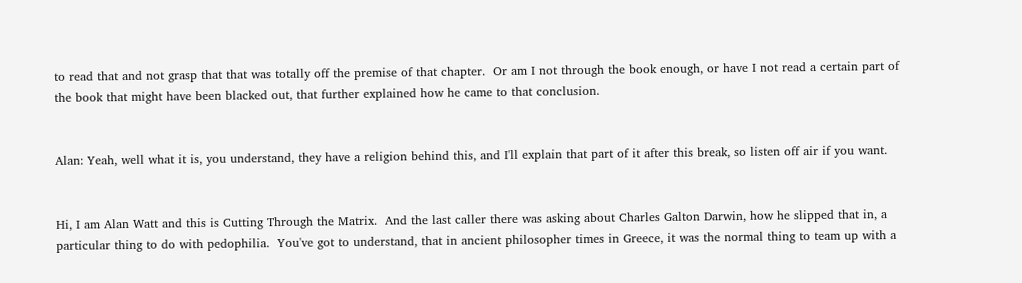to read that and not grasp that that was totally off the premise of that chapter.  Or am I not through the book enough, or have I not read a certain part of the book that might have been blacked out, that further explained how he came to that conclusion.


Alan: Yeah, well what it is, you understand, they have a religion behind this, and I'll explain that part of it after this break, so listen off air if you want.


Hi, I am Alan Watt and this is Cutting Through the Matrix.  And the last caller there was asking about Charles Galton Darwin, how he slipped that in, a particular thing to do with pedophilia.  You've got to understand, that in ancient philosopher times in Greece, it was the normal thing to team up with a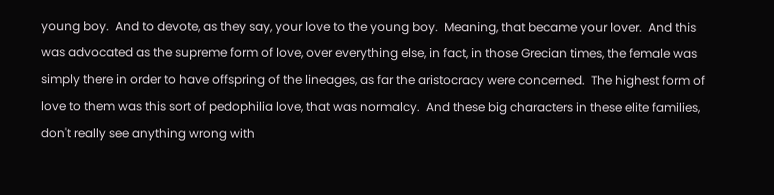young boy.  And to devote, as they say, your love to the young boy.  Meaning, that became your lover.  And this was advocated as the supreme form of love, over everything else, in fact, in those Grecian times, the female was simply there in order to have offspring of the lineages, as far the aristocracy were concerned.  The highest form of love to them was this sort of pedophilia love, that was normalcy.  And these big characters in these elite families, don't really see anything wrong with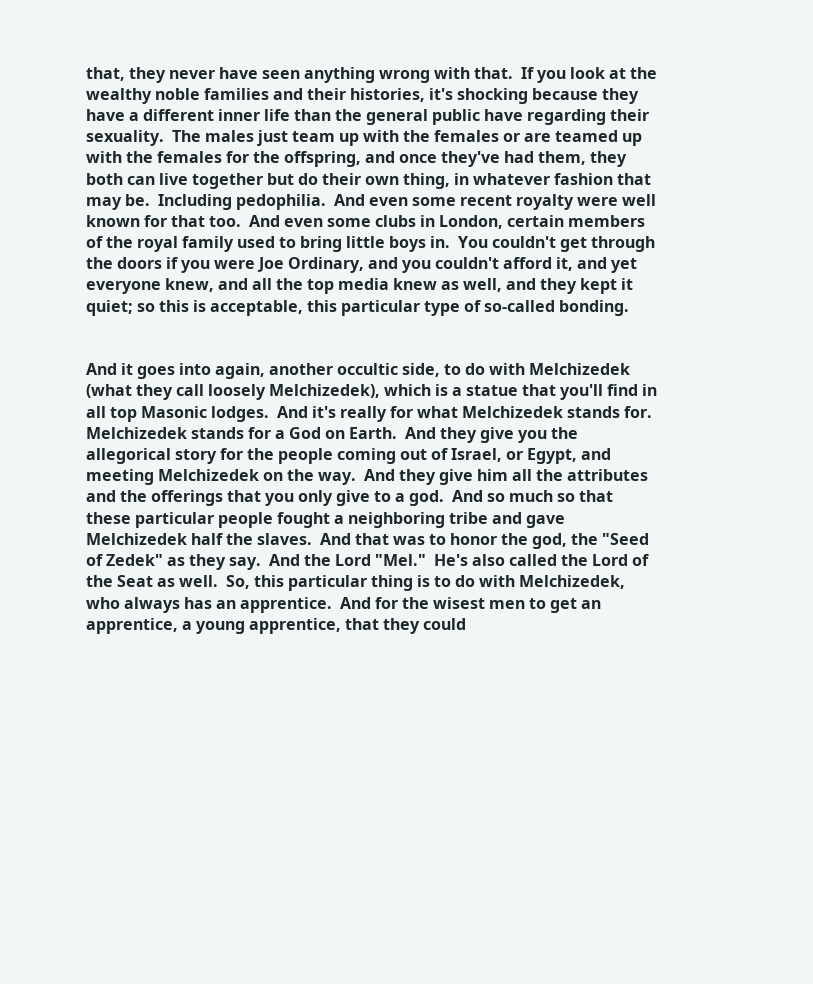that, they never have seen anything wrong with that.  If you look at the wealthy noble families and their histories, it's shocking because they have a different inner life than the general public have regarding their sexuality.  The males just team up with the females or are teamed up with the females for the offspring, and once they've had them, they both can live together but do their own thing, in whatever fashion that may be.  Including pedophilia.  And even some recent royalty were well known for that too.  And even some clubs in London, certain members of the royal family used to bring little boys in.  You couldn't get through the doors if you were Joe Ordinary, and you couldn't afford it, and yet everyone knew, and all the top media knew as well, and they kept it quiet; so this is acceptable, this particular type of so-called bonding.


And it goes into again, another occultic side, to do with Melchizedek (what they call loosely Melchizedek), which is a statue that you'll find in all top Masonic lodges.  And it's really for what Melchizedek stands for.  Melchizedek stands for a God on Earth.  And they give you the allegorical story for the people coming out of Israel, or Egypt, and meeting Melchizedek on the way.  And they give him all the attributes and the offerings that you only give to a god.  And so much so that these particular people fought a neighboring tribe and gave Melchizedek half the slaves.  And that was to honor the god, the "Seed of Zedek" as they say.  And the Lord "Mel."  He's also called the Lord of the Seat as well.  So, this particular thing is to do with Melchizedek, who always has an apprentice.  And for the wisest men to get an apprentice, a young apprentice, that they could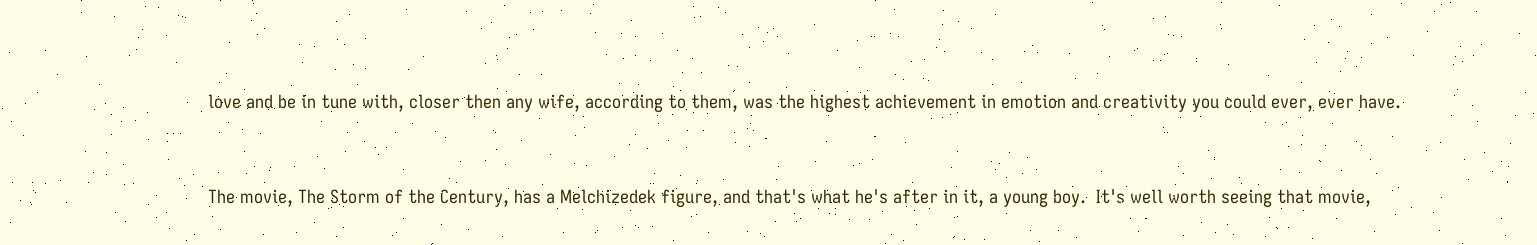love and be in tune with, closer then any wife, according to them, was the highest achievement in emotion and creativity you could ever, ever have.


The movie, The Storm of the Century, has a Melchizedek figure, and that's what he's after in it, a young boy.  It's well worth seeing that movie,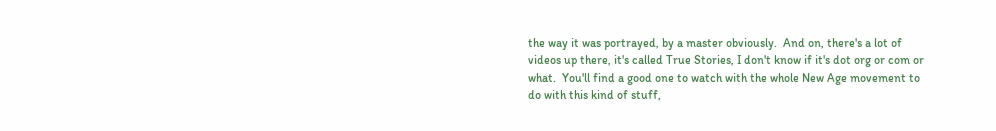the way it was portrayed, by a master obviously.  And on, there's a lot of videos up there, it's called True Stories, I don't know if it's dot org or com or what.  You'll find a good one to watch with the whole New Age movement to do with this kind of stuff,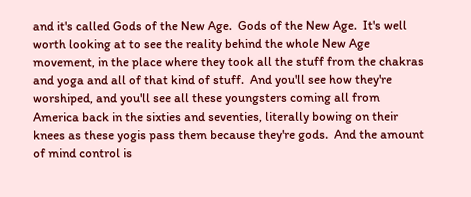and it's called Gods of the New Age.  Gods of the New Age.  It's well worth looking at to see the reality behind the whole New Age movement, in the place where they took all the stuff from the chakras and yoga and all of that kind of stuff.  And you'll see how they're worshiped, and you'll see all these youngsters coming all from America back in the sixties and seventies, literally bowing on their knees as these yogis pass them because they're gods.  And the amount of mind control is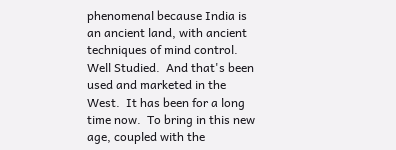phenomenal because India is an ancient land, with ancient techniques of mind control.  Well Studied.  And that's been used and marketed in the West.  It has been for a long time now.  To bring in this new age, coupled with the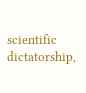scientific dictatorship,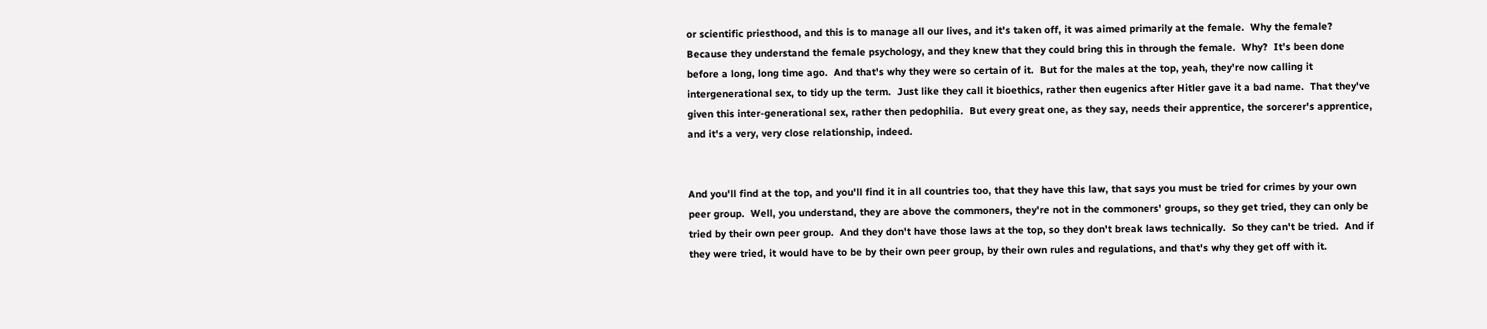or scientific priesthood, and this is to manage all our lives, and it's taken off, it was aimed primarily at the female.  Why the female?  Because they understand the female psychology, and they knew that they could bring this in through the female.  Why?  It's been done before a long, long time ago.  And that's why they were so certain of it.  But for the males at the top, yeah, they're now calling it intergenerational sex, to tidy up the term.  Just like they call it bioethics, rather then eugenics after Hitler gave it a bad name.  That they've given this inter-generational sex, rather then pedophilia.  But every great one, as they say, needs their apprentice, the sorcerer's apprentice, and it's a very, very close relationship, indeed.


And you'll find at the top, and you'll find it in all countries too, that they have this law, that says you must be tried for crimes by your own peer group.  Well, you understand, they are above the commoners, they're not in the commoners' groups, so they get tried, they can only be tried by their own peer group.  And they don't have those laws at the top, so they don't break laws technically.  So they can't be tried.  And if they were tried, it would have to be by their own peer group, by their own rules and regulations, and that's why they get off with it.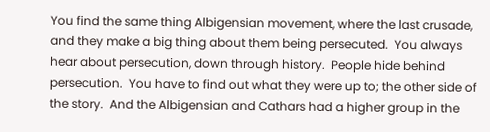You find the same thing Albigensian movement, where the last crusade, and they make a big thing about them being persecuted.  You always hear about persecution, down through history.  People hide behind persecution.  You have to find out what they were up to; the other side of the story.  And the Albigensian and Cathars had a higher group in the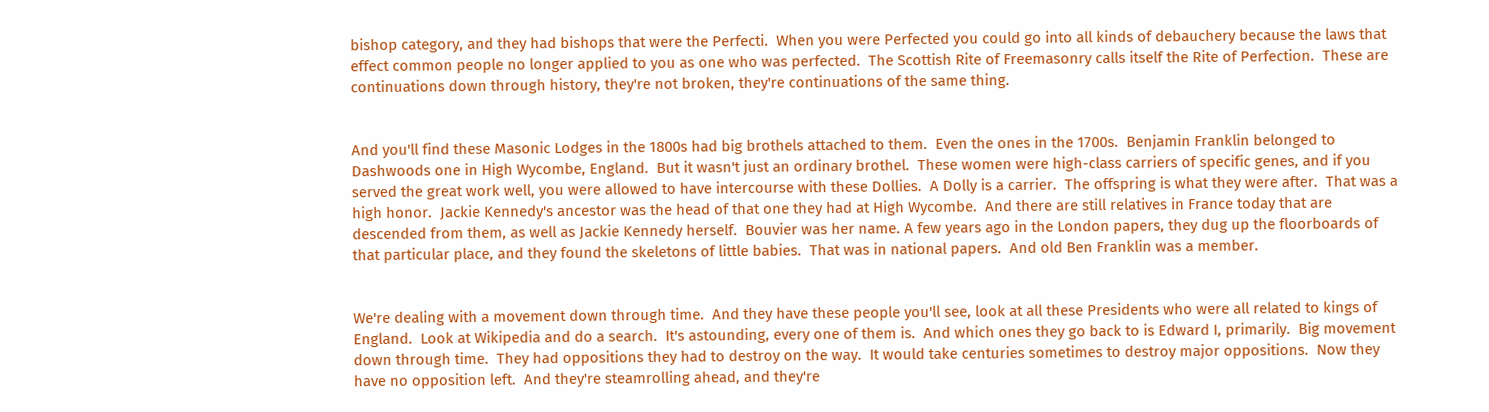bishop category, and they had bishops that were the Perfecti.  When you were Perfected you could go into all kinds of debauchery because the laws that effect common people no longer applied to you as one who was perfected.  The Scottish Rite of Freemasonry calls itself the Rite of Perfection.  These are continuations down through history, they're not broken, they're continuations of the same thing.


And you'll find these Masonic Lodges in the 1800s had big brothels attached to them.  Even the ones in the 1700s.  Benjamin Franklin belonged to Dashwoods one in High Wycombe, England.  But it wasn't just an ordinary brothel.  These women were high-class carriers of specific genes, and if you served the great work well, you were allowed to have intercourse with these Dollies.  A Dolly is a carrier.  The offspring is what they were after.  That was a high honor.  Jackie Kennedy's ancestor was the head of that one they had at High Wycombe.  And there are still relatives in France today that are descended from them, as well as Jackie Kennedy herself.  Bouvier was her name. A few years ago in the London papers, they dug up the floorboards of that particular place, and they found the skeletons of little babies.  That was in national papers.  And old Ben Franklin was a member.


We're dealing with a movement down through time.  And they have these people you'll see, look at all these Presidents who were all related to kings of England.  Look at Wikipedia and do a search.  It's astounding, every one of them is.  And which ones they go back to is Edward I, primarily.  Big movement down through time.  They had oppositions they had to destroy on the way.  It would take centuries sometimes to destroy major oppositions.  Now they have no opposition left.  And they're steamrolling ahead, and they're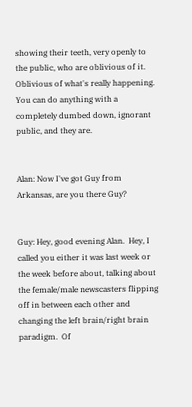showing their teeth, very openly to the public, who are oblivious of it.  Oblivious of what's really happening.  You can do anything with a completely dumbed down, ignorant public, and they are.


Alan: Now I've got Guy from Arkansas, are you there Guy?


Guy: Hey, good evening Alan.  Hey, I called you either it was last week or the week before about, talking about the female/male newscasters flipping off in between each other and changing the left brain/right brain paradigm.  Of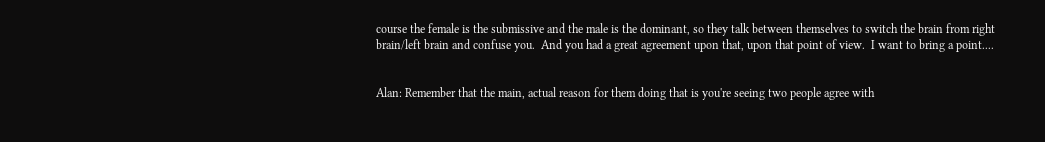course the female is the submissive and the male is the dominant, so they talk between themselves to switch the brain from right brain/left brain and confuse you.  And you had a great agreement upon that, upon that point of view.  I want to bring a point....


Alan: Remember that the main, actual reason for them doing that is you're seeing two people agree with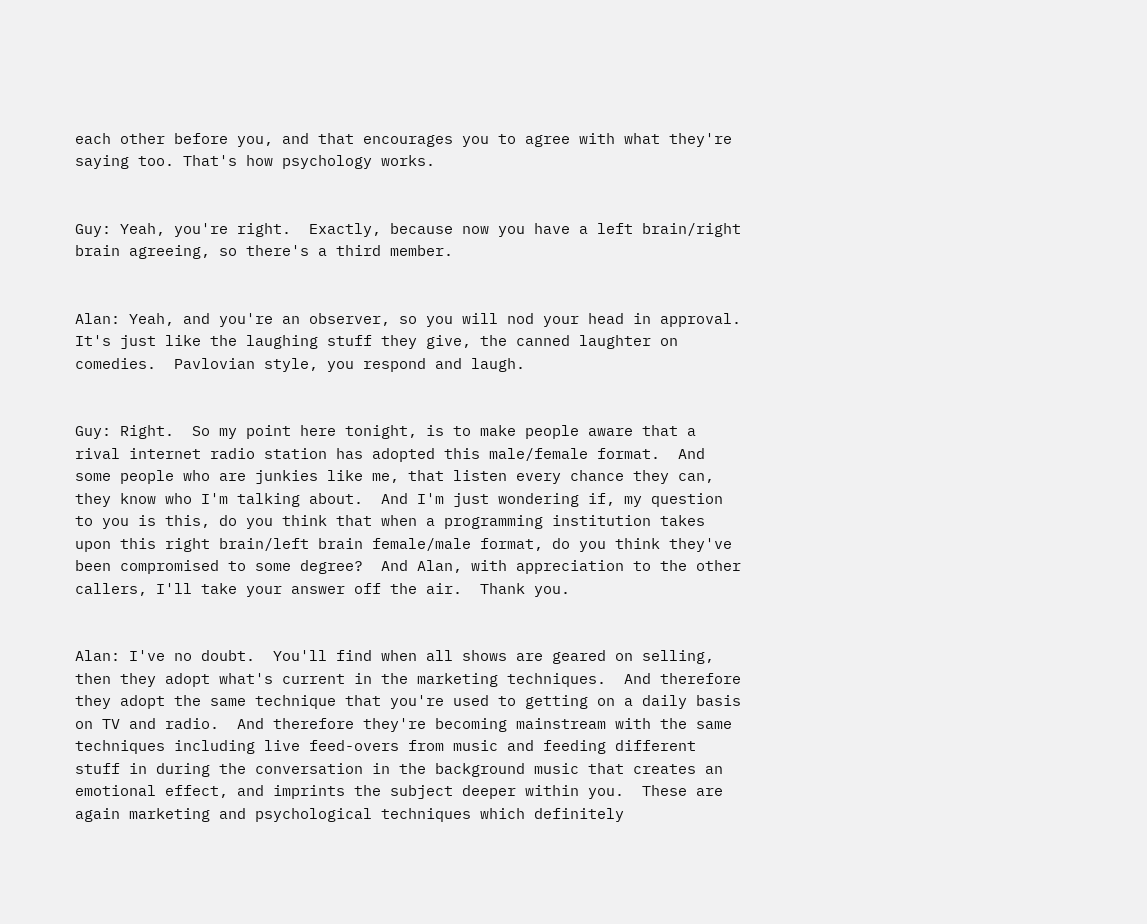each other before you, and that encourages you to agree with what they're saying too. That's how psychology works.


Guy: Yeah, you're right.  Exactly, because now you have a left brain/right brain agreeing, so there's a third member.


Alan: Yeah, and you're an observer, so you will nod your head in approval.  It's just like the laughing stuff they give, the canned laughter on comedies.  Pavlovian style, you respond and laugh.


Guy: Right.  So my point here tonight, is to make people aware that a rival internet radio station has adopted this male/female format.  And some people who are junkies like me, that listen every chance they can, they know who I'm talking about.  And I'm just wondering if, my question to you is this, do you think that when a programming institution takes upon this right brain/left brain female/male format, do you think they've been compromised to some degree?  And Alan, with appreciation to the other callers, I'll take your answer off the air.  Thank you.


Alan: I've no doubt.  You'll find when all shows are geared on selling, then they adopt what's current in the marketing techniques.  And therefore they adopt the same technique that you're used to getting on a daily basis on TV and radio.  And therefore they're becoming mainstream with the same techniques including live feed-overs from music and feeding different stuff in during the conversation in the background music that creates an emotional effect, and imprints the subject deeper within you.  These are again marketing and psychological techniques which definitely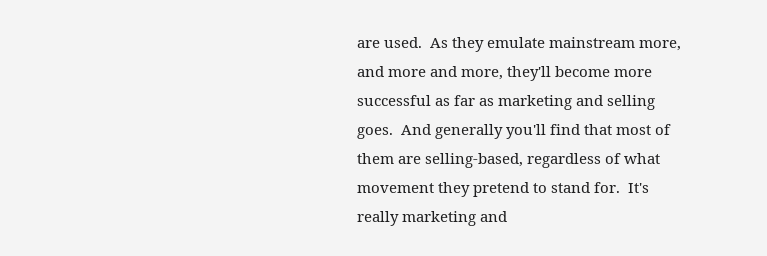are used.  As they emulate mainstream more, and more and more, they'll become more successful as far as marketing and selling goes.  And generally you'll find that most of them are selling-based, regardless of what movement they pretend to stand for.  It's really marketing and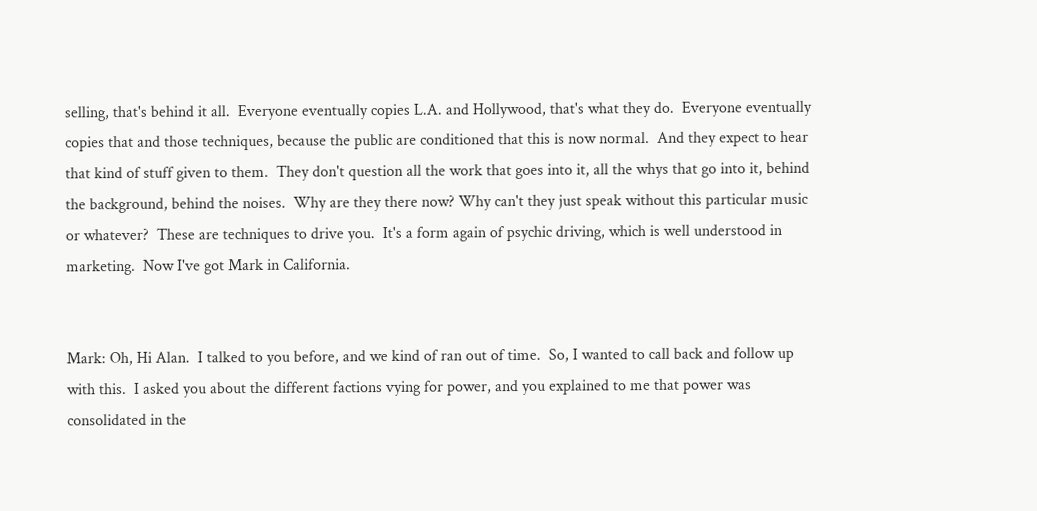selling, that's behind it all.  Everyone eventually copies L.A. and Hollywood, that's what they do.  Everyone eventually copies that and those techniques, because the public are conditioned that this is now normal.  And they expect to hear that kind of stuff given to them.  They don't question all the work that goes into it, all the whys that go into it, behind the background, behind the noises.  Why are they there now? Why can't they just speak without this particular music or whatever?  These are techniques to drive you.  It's a form again of psychic driving, which is well understood in marketing.  Now I've got Mark in California.


Mark: Oh, Hi Alan.  I talked to you before, and we kind of ran out of time.  So, I wanted to call back and follow up with this.  I asked you about the different factions vying for power, and you explained to me that power was consolidated in the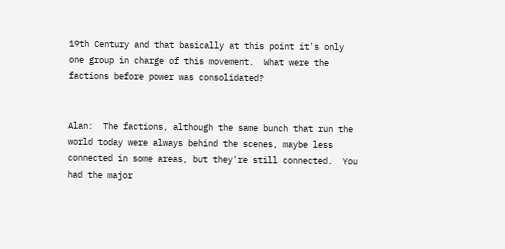19th Century and that basically at this point it's only one group in charge of this movement.  What were the factions before power was consolidated?


Alan:  The factions, although the same bunch that run the world today were always behind the scenes, maybe less connected in some areas, but they're still connected.  You had the major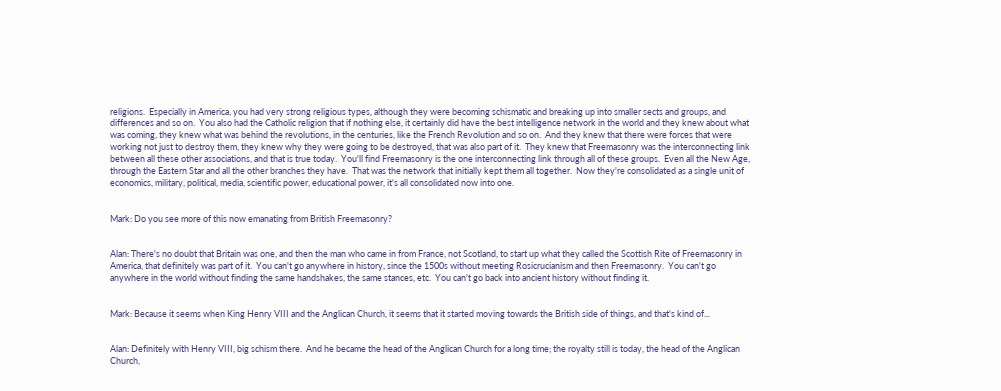religions.  Especially in America, you had very strong religious types, although they were becoming schismatic and breaking up into smaller sects and groups, and differences and so on.  You also had the Catholic religion that if nothing else, it certainly did have the best intelligence network in the world and they knew about what was coming, they knew what was behind the revolutions, in the centuries, like the French Revolution and so on.  And they knew that there were forces that were working not just to destroy them, they knew why they were going to be destroyed, that was also part of it.  They knew that Freemasonry was the interconnecting link between all these other associations, and that is true today.  You'll find Freemasonry is the one interconnecting link through all of these groups.  Even all the New Age, through the Eastern Star and all the other branches they have.  That was the network that initially kept them all together.  Now they're consolidated as a single unit of economics, military, political, media, scientific power, educational power, it's all consolidated now into one.


Mark: Do you see more of this now emanating from British Freemasonry?


Alan: There's no doubt that Britain was one, and then the man who came in from France, not Scotland, to start up what they called the Scottish Rite of Freemasonry in America, that definitely was part of it.  You can't go anywhere in history, since the 1500s without meeting Rosicrucianism and then Freemasonry.  You can't go anywhere in the world without finding the same handshakes, the same stances, etc.  You can't go back into ancient history without finding it.


Mark: Because it seems when King Henry VIII and the Anglican Church, it seems that it started moving towards the British side of things, and that's kind of...


Alan: Definitely with Henry VIII, big schism there.  And he became the head of the Anglican Church for a long time; the royalty still is today, the head of the Anglican Church,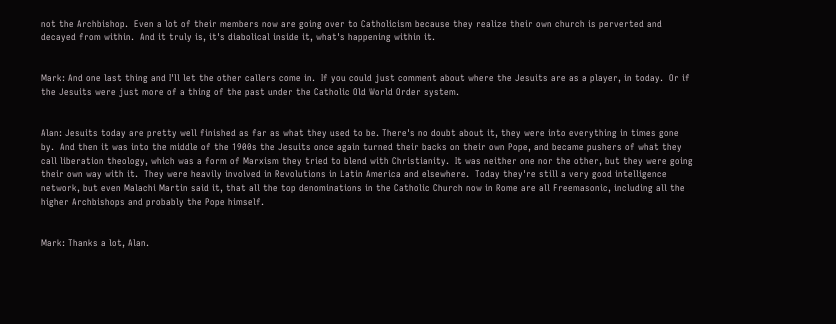not the Archbishop.  Even a lot of their members now are going over to Catholicism because they realize their own church is perverted and decayed from within.  And it truly is, it's diabolical inside it, what's happening within it.


Mark: And one last thing and I'll let the other callers come in.  If you could just comment about where the Jesuits are as a player, in today.  Or if the Jesuits were just more of a thing of the past under the Catholic Old World Order system.


Alan: Jesuits today are pretty well finished as far as what they used to be. There's no doubt about it, they were into everything in times gone by.  And then it was into the middle of the 1900s the Jesuits once again turned their backs on their own Pope, and became pushers of what they call liberation theology, which was a form of Marxism they tried to blend with Christianity.  It was neither one nor the other, but they were going their own way with it.  They were heavily involved in Revolutions in Latin America and elsewhere.  Today they're still a very good intelligence network, but even Malachi Martin said it, that all the top denominations in the Catholic Church now in Rome are all Freemasonic, including all the higher Archbishops and probably the Pope himself.


Mark: Thanks a lot, Alan.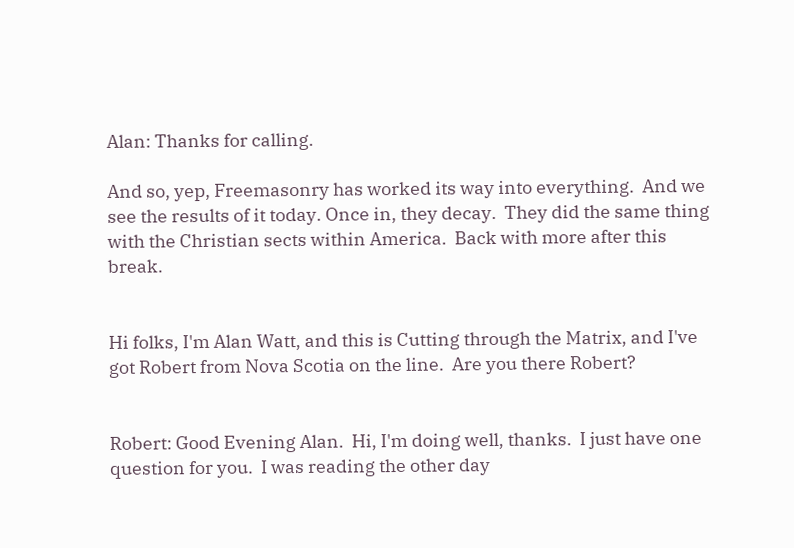Alan: Thanks for calling.

And so, yep, Freemasonry has worked its way into everything.  And we see the results of it today. Once in, they decay.  They did the same thing with the Christian sects within America.  Back with more after this break.


Hi folks, I'm Alan Watt, and this is Cutting through the Matrix, and I've got Robert from Nova Scotia on the line.  Are you there Robert?


Robert: Good Evening Alan.  Hi, I'm doing well, thanks.  I just have one question for you.  I was reading the other day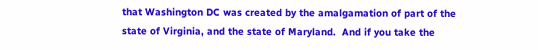that Washington DC was created by the amalgamation of part of the state of Virginia, and the state of Maryland.  And if you take the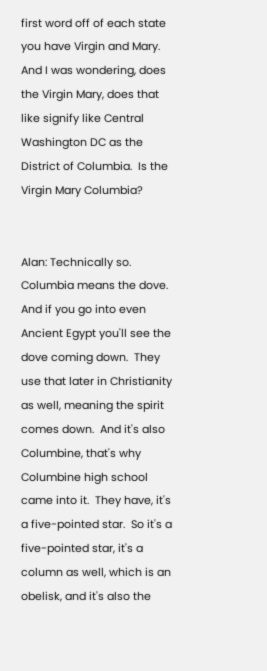first word off of each state you have Virgin and Mary.  And I was wondering, does the Virgin Mary, does that like signify like Central Washington DC as the District of Columbia.  Is the Virgin Mary Columbia?


Alan: Technically so.  Columbia means the dove.  And if you go into even Ancient Egypt you'll see the dove coming down.  They use that later in Christianity as well, meaning the spirit comes down.  And it's also Columbine, that's why Columbine high school came into it.  They have, it's a five-pointed star.  So it's a five-pointed star, it's a column as well, which is an obelisk, and it's also the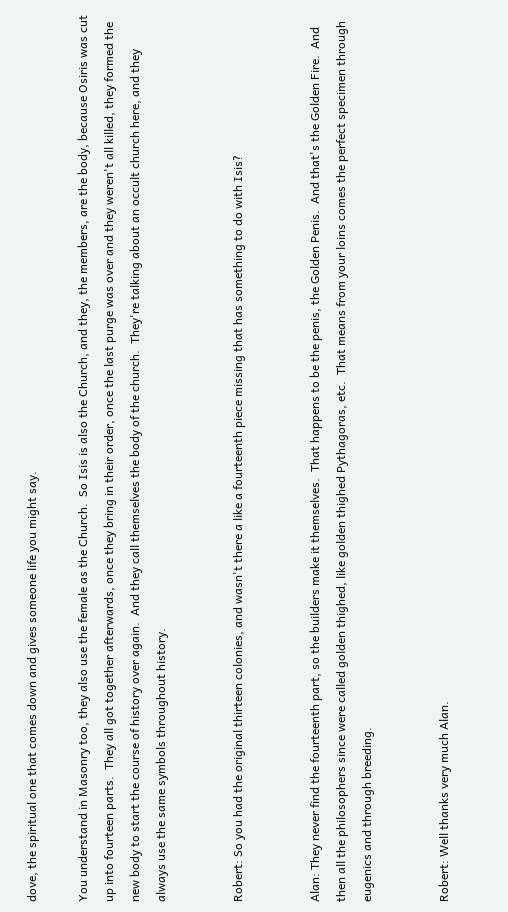dove, the spiritual one that comes down and gives someone life you might say.

You understand in Masonry too, they also use the female as the Church.  So Isis is also the Church, and they, the members, are the body, because Osiris was cut up into fourteen parts.  They all got together afterwards, once they bring in their order, once the last purge was over and they weren't all killed, they formed the new body to start the course of history over again.  And they call themselves the body of the church.  They're talking about an occult church here, and they always use the same symbols throughout history.


Robert: So you had the original thirteen colonies, and wasn't there a like a fourteenth piece missing that has something to do with Isis?


Alan: They never find the fourteenth part, so the builders make it themselves.  That happens to be the penis, the Golden Penis.  And that's the Golden Fire.  And then all the philosophers since were called golden thighed, like golden thighed Pythagoras, etc.  That means from your loins comes the perfect specimen through eugenics and through breeding.


Robert: Well thanks very much Alan.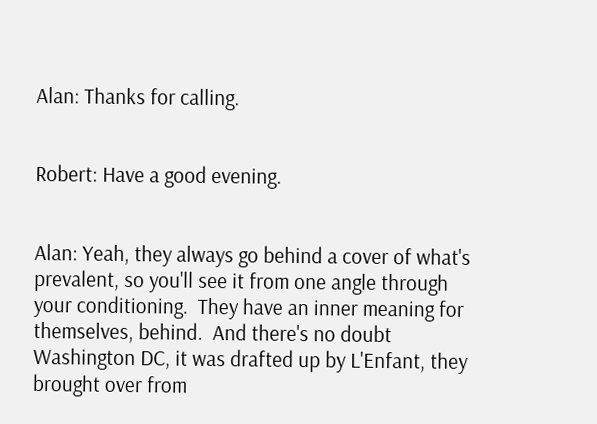Alan: Thanks for calling.


Robert: Have a good evening.


Alan: Yeah, they always go behind a cover of what's prevalent, so you'll see it from one angle through your conditioning.  They have an inner meaning for themselves, behind.  And there's no doubt Washington DC, it was drafted up by L'Enfant, they brought over from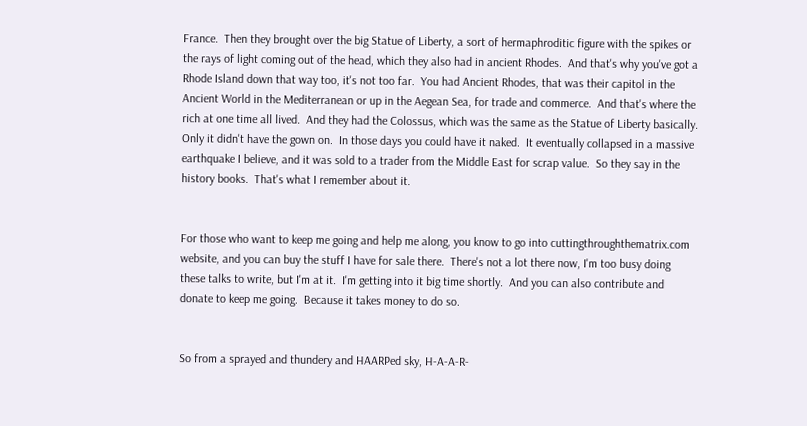France.  Then they brought over the big Statue of Liberty, a sort of hermaphroditic figure with the spikes or the rays of light coming out of the head, which they also had in ancient Rhodes.  And that's why you've got a Rhode Island down that way too, it's not too far.  You had Ancient Rhodes, that was their capitol in the Ancient World in the Mediterranean or up in the Aegean Sea, for trade and commerce.  And that's where the rich at one time all lived.  And they had the Colossus, which was the same as the Statue of Liberty basically.  Only it didn't have the gown on.  In those days you could have it naked.  It eventually collapsed in a massive earthquake I believe, and it was sold to a trader from the Middle East for scrap value.  So they say in the history books.  That's what I remember about it.


For those who want to keep me going and help me along, you know to go into cuttingthroughthematrix.com website, and you can buy the stuff I have for sale there.  There's not a lot there now, I'm too busy doing these talks to write, but I'm at it.  I'm getting into it big time shortly.  And you can also contribute and donate to keep me going.  Because it takes money to do so.


So from a sprayed and thundery and HAARPed sky, H-A-A-R-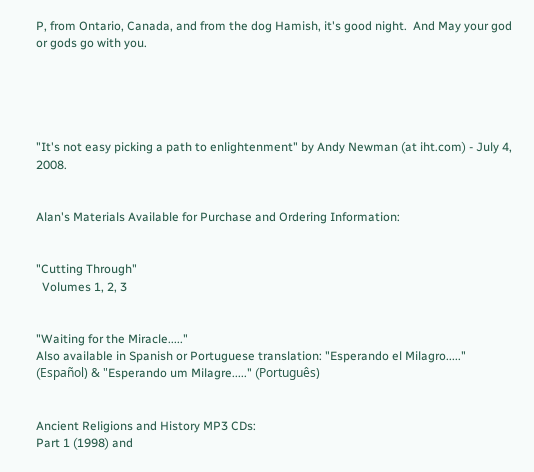P, from Ontario, Canada, and from the dog Hamish, it's good night.  And May your god or gods go with you.





"It's not easy picking a path to enlightenment" by Andy Newman (at iht.com) - July 4, 2008.


Alan's Materials Available for Purchase and Ordering Information:


"Cutting Through"
  Volumes 1, 2, 3


"Waiting for the Miracle....."
Also available in Spanish or Portuguese translation: "Esperando el Milagro....." (Español) & "Esperando um Milagre....." (Português)


Ancient Religions and History MP3 CDs:
Part 1 (1998) and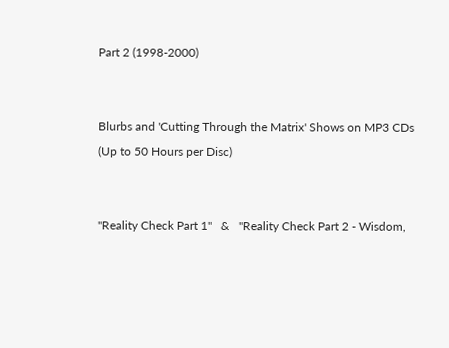Part 2 (1998-2000)


Blurbs and 'Cutting Through the Matrix' Shows on MP3 CDs (Up to 50 Hours per Disc)


"Reality Check Part 1"   &   "Reality Check Part 2 - Wisdom,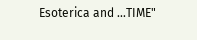Esoterica and ...TIME"